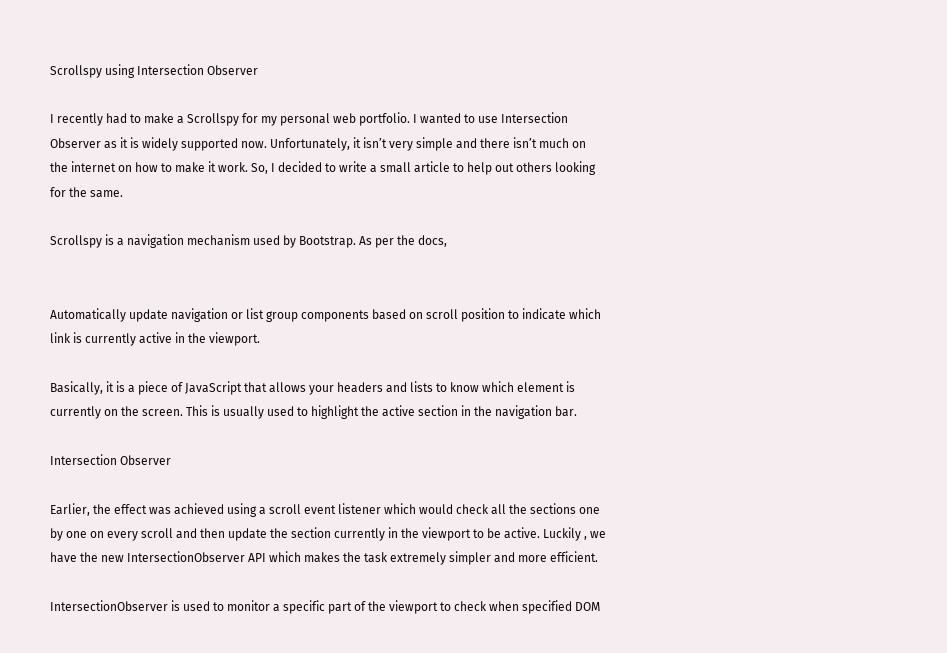Scrollspy using Intersection Observer

I recently had to make a Scrollspy for my personal web portfolio. I wanted to use Intersection Observer as it is widely supported now. Unfortunately, it isn’t very simple and there isn’t much on the internet on how to make it work. So, I decided to write a small article to help out others looking for the same.

Scrollspy is a navigation mechanism used by Bootstrap. As per the docs,


Automatically update navigation or list group components based on scroll position to indicate which link is currently active in the viewport.

Basically, it is a piece of JavaScript that allows your headers and lists to know which element is currently on the screen. This is usually used to highlight the active section in the navigation bar.

Intersection Observer

Earlier, the effect was achieved using a scroll event listener which would check all the sections one by one on every scroll and then update the section currently in the viewport to be active. Luckily , we have the new IntersectionObserver API which makes the task extremely simpler and more efficient.

IntersectionObserver is used to monitor a specific part of the viewport to check when specified DOM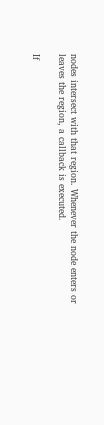nodes intersect with that region. Whenever the node enters or leaves the region, a callback is executed.

If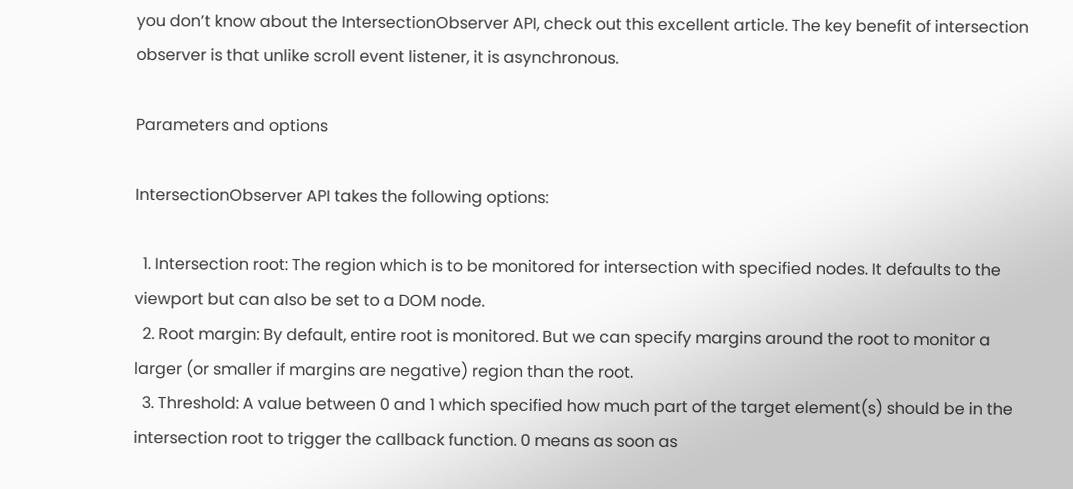you don’t know about the IntersectionObserver API, check out this excellent article. The key benefit of intersection observer is that unlike scroll event listener, it is asynchronous.

Parameters and options

IntersectionObserver API takes the following options:

  1. Intersection root: The region which is to be monitored for intersection with specified nodes. It defaults to the viewport but can also be set to a DOM node.
  2. Root margin: By default, entire root is monitored. But we can specify margins around the root to monitor a larger (or smaller if margins are negative) region than the root.
  3. Threshold: A value between 0 and 1 which specified how much part of the target element(s) should be in the intersection root to trigger the callback function. 0 means as soon as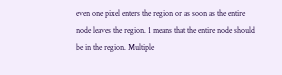even one pixel enters the region or as soon as the entire node leaves the region. 1 means that the entire node should be in the region. Multiple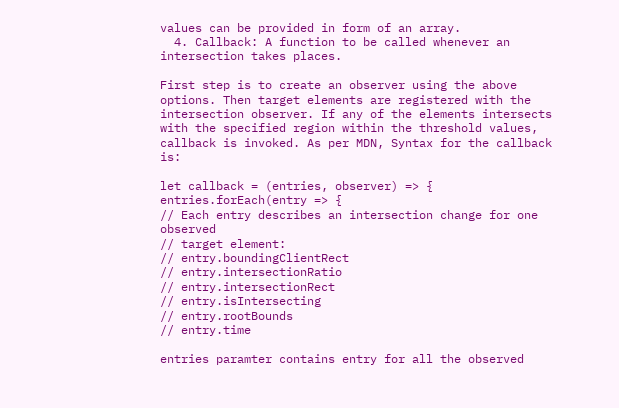values can be provided in form of an array.
  4. Callback: A function to be called whenever an intersection takes places.

First step is to create an observer using the above options. Then target elements are registered with the intersection observer. If any of the elements intersects with the specified region within the threshold values, callback is invoked. As per MDN, Syntax for the callback is:

let callback = (entries, observer) => {
entries.forEach(entry => {
// Each entry describes an intersection change for one observed
// target element:
// entry.boundingClientRect
// entry.intersectionRatio
// entry.intersectionRect
// entry.isIntersecting
// entry.rootBounds
// entry.time

entries paramter contains entry for all the observed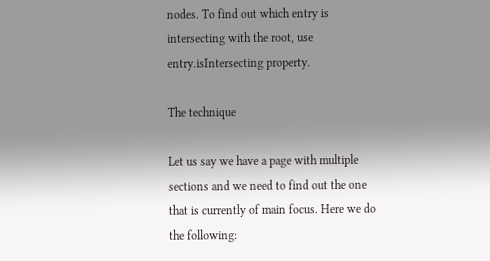nodes. To find out which entry is intersecting with the root, use entry.isIntersecting property.

The technique

Let us say we have a page with multiple sections and we need to find out the one that is currently of main focus. Here we do the following: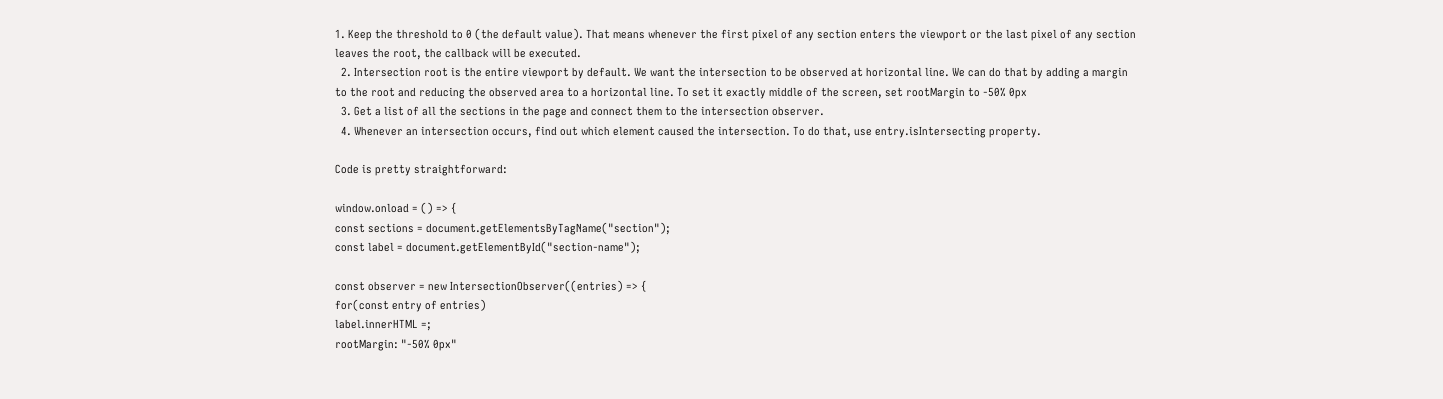1. Keep the threshold to 0 (the default value). That means whenever the first pixel of any section enters the viewport or the last pixel of any section leaves the root, the callback will be executed.
  2. Intersection root is the entire viewport by default. We want the intersection to be observed at horizontal line. We can do that by adding a margin to the root and reducing the observed area to a horizontal line. To set it exactly middle of the screen, set rootMargin to -50% 0px
  3. Get a list of all the sections in the page and connect them to the intersection observer.
  4. Whenever an intersection occurs, find out which element caused the intersection. To do that, use entry.isIntersecting property.

Code is pretty straightforward:

window.onload = () => {
const sections = document.getElementsByTagName("section");
const label = document.getElementById("section-name");

const observer = new IntersectionObserver((entries) => {
for(const entry of entries)
label.innerHTML =;
rootMargin: "-50% 0px"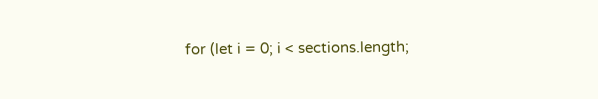for (let i = 0; i < sections.length;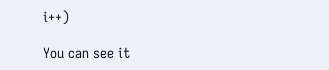i++)

You can see it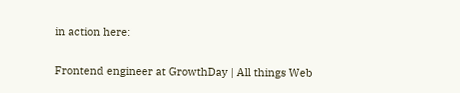in action here:

Frontend engineer at GrowthDay | All things Web